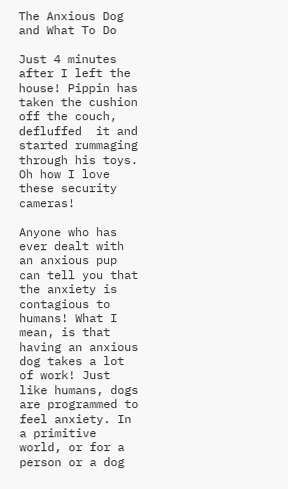The Anxious Dog and What To Do

Just 4 minutes after I left the house! Pippin has taken the cushion off the couch, defluffed  it and started rummaging through his toys. Oh how I love these security cameras!

Anyone who has ever dealt with an anxious pup can tell you that the anxiety is contagious to humans! What I mean, is that having an anxious dog takes a lot of work! Just like humans, dogs are programmed to feel anxiety. In a primitive world, or for a person or a dog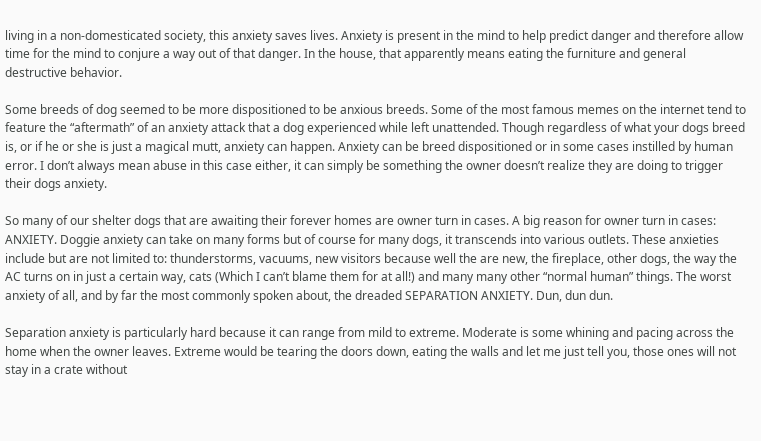living in a non-domesticated society, this anxiety saves lives. Anxiety is present in the mind to help predict danger and therefore allow time for the mind to conjure a way out of that danger. In the house, that apparently means eating the furniture and general destructive behavior.

Some breeds of dog seemed to be more dispositioned to be anxious breeds. Some of the most famous memes on the internet tend to feature the “aftermath” of an anxiety attack that a dog experienced while left unattended. Though regardless of what your dogs breed is, or if he or she is just a magical mutt, anxiety can happen. Anxiety can be breed dispositioned or in some cases instilled by human error. I don’t always mean abuse in this case either, it can simply be something the owner doesn’t realize they are doing to trigger their dogs anxiety.

So many of our shelter dogs that are awaiting their forever homes are owner turn in cases. A big reason for owner turn in cases: ANXIETY. Doggie anxiety can take on many forms but of course for many dogs, it transcends into various outlets. These anxieties include but are not limited to: thunderstorms, vacuums, new visitors because well the are new, the fireplace, other dogs, the way the AC turns on in just a certain way, cats (Which I can’t blame them for at all!) and many many other “normal human” things. The worst anxiety of all, and by far the most commonly spoken about, the dreaded SEPARATION ANXIETY. Dun, dun dun.

Separation anxiety is particularly hard because it can range from mild to extreme. Moderate is some whining and pacing across the home when the owner leaves. Extreme would be tearing the doors down, eating the walls and let me just tell you, those ones will not stay in a crate without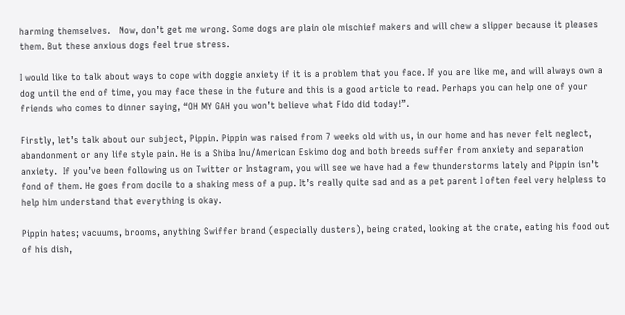harming themselves.   Now, don’t get me wrong. Some dogs are plain ole mischief makers and will chew a slipper because it pleases them. But these anxious dogs feel true stress.

I would like to talk about ways to cope with doggie anxiety if it is a problem that you face. If you are like me, and will always own a dog until the end of time, you may face these in the future and this is a good article to read. Perhaps you can help one of your friends who comes to dinner saying, “OH MY GAH you won’t believe what Fido did today!”.

Firstly, let’s talk about our subject, Pippin. Pippin was raised from 7 weeks old with us, in our home and has never felt neglect, abandonment or any life style pain. He is a Shiba Inu/American Eskimo dog and both breeds suffer from anxiety and separation anxiety.  If you’ve been following us on Twitter or Instagram, you will see we have had a few thunderstorms lately and Pippin isn’t fond of them. He goes from docile to a shaking mess of a pup. It’s really quite sad and as a pet parent I often feel very helpless to help him understand that everything is okay.

Pippin hates; vacuums, brooms, anything Swiffer brand (especially dusters), being crated, looking at the crate, eating his food out of his dish,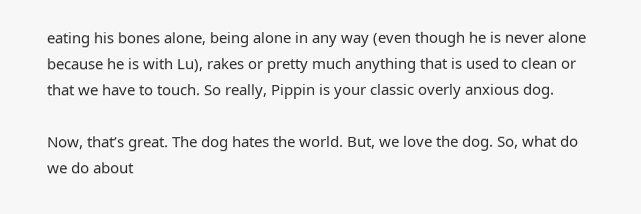eating his bones alone, being alone in any way (even though he is never alone because he is with Lu), rakes or pretty much anything that is used to clean or that we have to touch. So really, Pippin is your classic overly anxious dog.

Now, that’s great. The dog hates the world. But, we love the dog. So, what do we do about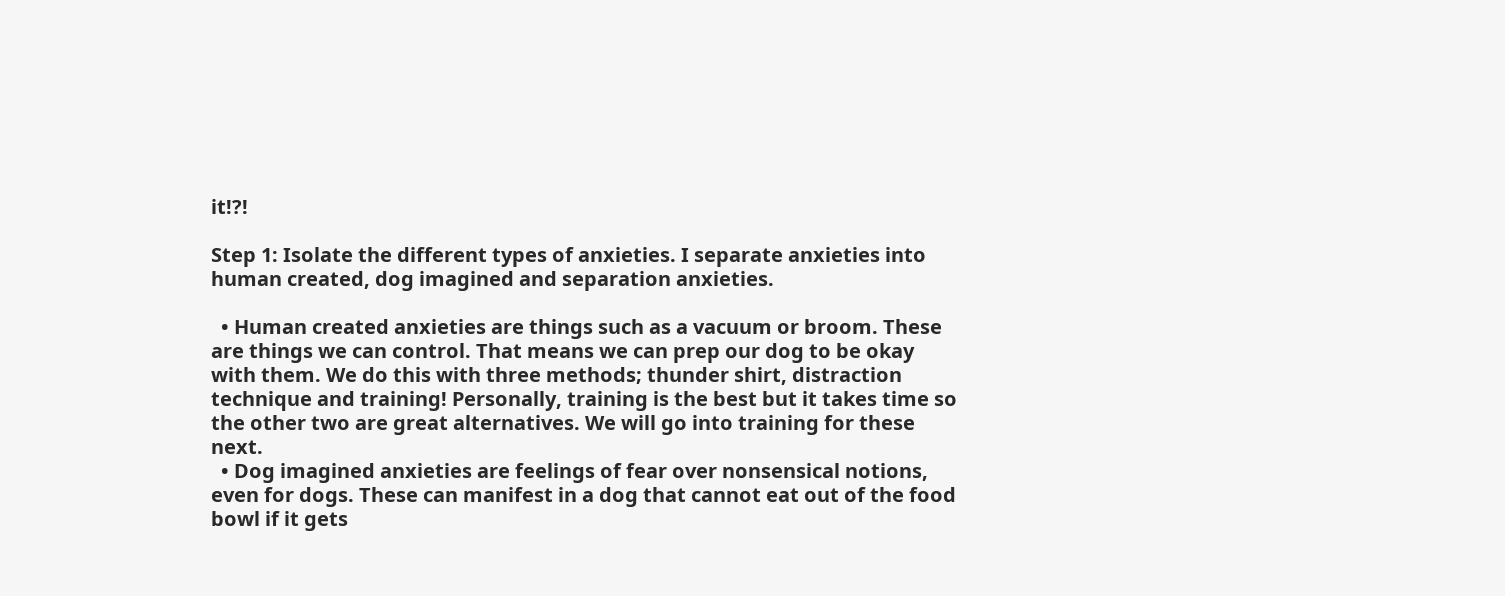it!?!

Step 1: Isolate the different types of anxieties. I separate anxieties into human created, dog imagined and separation anxieties.

  • Human created anxieties are things such as a vacuum or broom. These are things we can control. That means we can prep our dog to be okay with them. We do this with three methods; thunder shirt, distraction technique and training! Personally, training is the best but it takes time so the other two are great alternatives. We will go into training for these next.
  • Dog imagined anxieties are feelings of fear over nonsensical notions, even for dogs. These can manifest in a dog that cannot eat out of the food bowl if it gets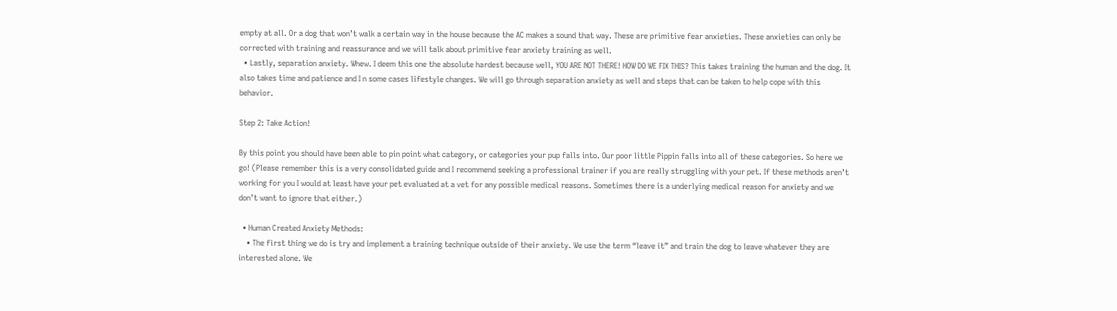empty at all. Or a dog that won’t walk a certain way in the house because the AC makes a sound that way. These are primitive fear anxieties. These anxieties can only be corrected with training and reassurance and we will talk about primitive fear anxiety training as well.
  • Lastly, separation anxiety. Whew. I deem this one the absolute hardest because well, YOU ARE NOT THERE! HOW DO WE FIX THIS? This takes training the human and the dog. It also takes time and patience and I n some cases lifestyle changes. We will go through separation anxiety as well and steps that can be taken to help cope with this behavior.

Step 2: Take Action!

By this point you should have been able to pin point what category, or categories your pup falls into. Our poor little Pippin falls into all of these categories. So here we go! (Please remember this is a very consolidated guide and I recommend seeking a professional trainer if you are really struggling with your pet. If these methods aren’t working for you I would at least have your pet evaluated at a vet for any possible medical reasons. Sometimes there is a underlying medical reason for anxiety and we don’t want to ignore that either.)

  • Human Created Anxiety Methods:
    • The first thing we do is try and implement a training technique outside of their anxiety. We use the term “leave it” and train the dog to leave whatever they are interested alone. We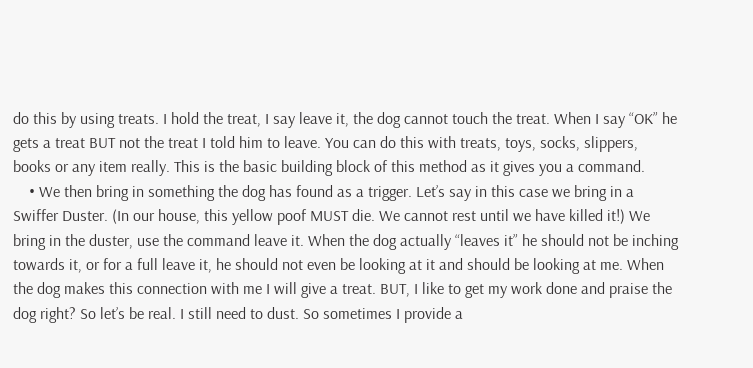do this by using treats. I hold the treat, I say leave it, the dog cannot touch the treat. When I say “OK” he gets a treat BUT not the treat I told him to leave. You can do this with treats, toys, socks, slippers, books or any item really. This is the basic building block of this method as it gives you a command.
    • We then bring in something the dog has found as a trigger. Let’s say in this case we bring in a Swiffer Duster. (In our house, this yellow poof MUST die. We cannot rest until we have killed it!) We bring in the duster, use the command leave it. When the dog actually “leaves it” he should not be inching towards it, or for a full leave it, he should not even be looking at it and should be looking at me. When the dog makes this connection with me I will give a treat. BUT, I like to get my work done and praise the dog right? So let’s be real. I still need to dust. So sometimes I provide a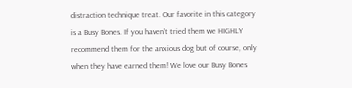distraction technique treat. Our favorite in this category is a Busy Bones. If you haven’t tried them we HIGHLY recommend them for the anxious dog but of course, only when they have earned them! We love our Busy Bones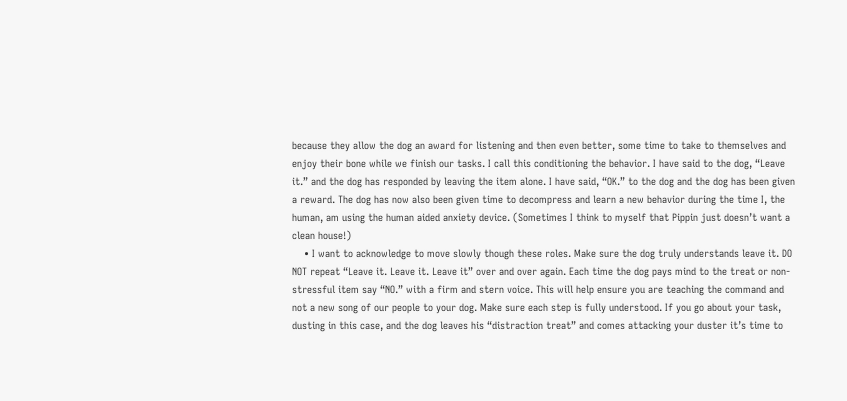because they allow the dog an award for listening and then even better, some time to take to themselves and enjoy their bone while we finish our tasks. I call this conditioning the behavior. I have said to the dog, “Leave it.” and the dog has responded by leaving the item alone. I have said, “OK.” to the dog and the dog has been given a reward. The dog has now also been given time to decompress and learn a new behavior during the time I, the human, am using the human aided anxiety device. (Sometimes I think to myself that Pippin just doesn’t want a clean house!)
    • I want to acknowledge to move slowly though these roles. Make sure the dog truly understands leave it. DO NOT repeat “Leave it. Leave it. Leave it” over and over again. Each time the dog pays mind to the treat or non-stressful item say “NO.” with a firm and stern voice. This will help ensure you are teaching the command and not a new song of our people to your dog. Make sure each step is fully understood. If you go about your task, dusting in this case, and the dog leaves his “distraction treat” and comes attacking your duster it’s time to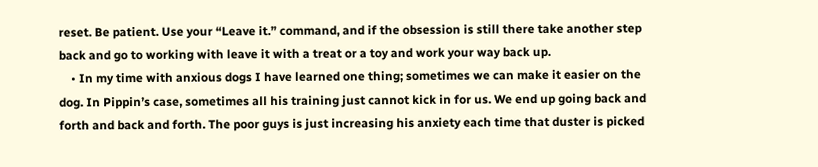reset. Be patient. Use your “Leave it.” command, and if the obsession is still there take another step back and go to working with leave it with a treat or a toy and work your way back up.
    • In my time with anxious dogs I have learned one thing; sometimes we can make it easier on the dog. In Pippin’s case, sometimes all his training just cannot kick in for us. We end up going back and forth and back and forth. The poor guys is just increasing his anxiety each time that duster is picked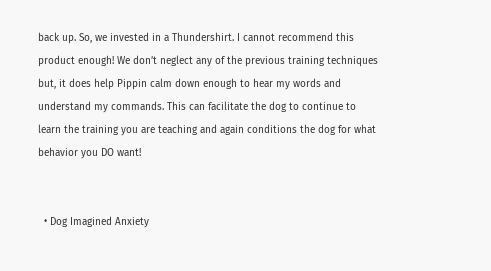back up. So, we invested in a Thundershirt. I cannot recommend this product enough! We don’t neglect any of the previous training techniques but, it does help Pippin calm down enough to hear my words and understand my commands. This can facilitate the dog to continue to learn the training you are teaching and again conditions the dog for what behavior you DO want!


  • Dog Imagined Anxiety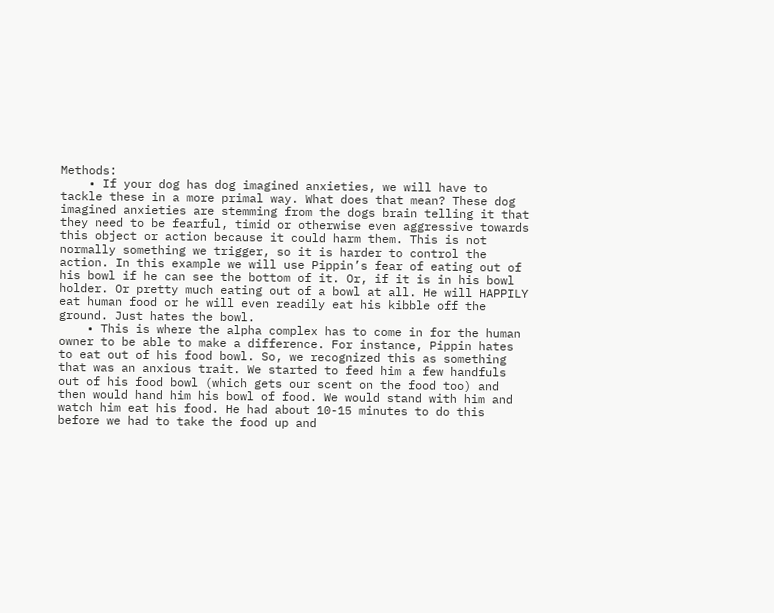Methods:
    • If your dog has dog imagined anxieties, we will have to tackle these in a more primal way. What does that mean? These dog imagined anxieties are stemming from the dogs brain telling it that they need to be fearful, timid or otherwise even aggressive towards this object or action because it could harm them. This is not normally something we trigger, so it is harder to control the action. In this example we will use Pippin’s fear of eating out of his bowl if he can see the bottom of it. Or, if it is in his bowl holder. Or pretty much eating out of a bowl at all. He will HAPPILY eat human food or he will even readily eat his kibble off the ground. Just hates the bowl.
    • This is where the alpha complex has to come in for the human owner to be able to make a difference. For instance, Pippin hates to eat out of his food bowl. So, we recognized this as something that was an anxious trait. We started to feed him a few handfuls out of his food bowl (which gets our scent on the food too) and then would hand him his bowl of food. We would stand with him and watch him eat his food. He had about 10-15 minutes to do this before we had to take the food up and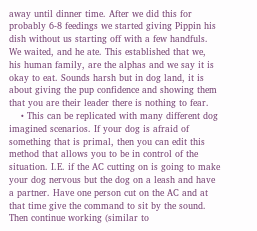away until dinner time. After we did this for probably 6-8 feedings we started giving Pippin his dish without us starting off with a few handfuls. We waited, and he ate. This established that we, his human family, are the alphas and we say it is okay to eat. Sounds harsh but in dog land, it is about giving the pup confidence and showing them that you are their leader there is nothing to fear.
    • This can be replicated with many different dog imagined scenarios. If your dog is afraid of something that is primal, then you can edit this method that allows you to be in control of the situation. I.E. if the AC cutting on is going to make your dog nervous but the dog on a leash and have a partner. Have one person cut on the AC and at that time give the command to sit by the sound. Then continue working (similar to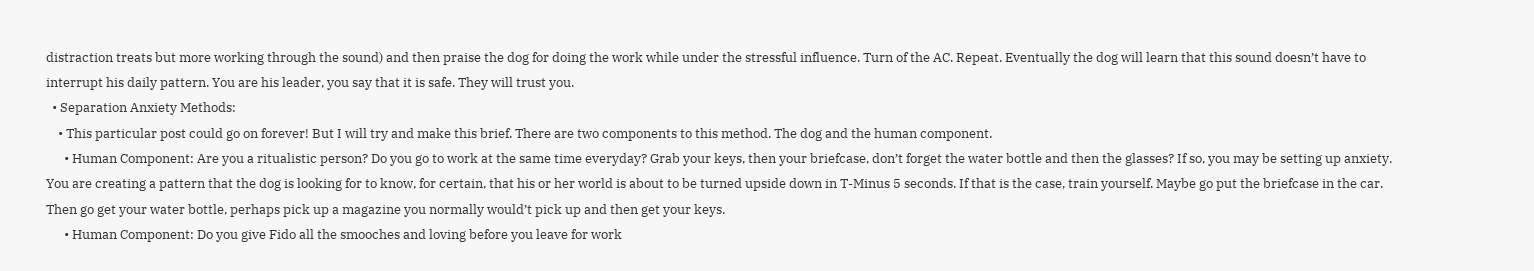distraction treats but more working through the sound) and then praise the dog for doing the work while under the stressful influence. Turn of the AC. Repeat. Eventually the dog will learn that this sound doesn’t have to interrupt his daily pattern. You are his leader, you say that it is safe. They will trust you.
  • Separation Anxiety Methods:
    • This particular post could go on forever! But I will try and make this brief. There are two components to this method. The dog and the human component.
      • Human Component: Are you a ritualistic person? Do you go to work at the same time everyday? Grab your keys, then your briefcase, don’t forget the water bottle and then the glasses? If so, you may be setting up anxiety. You are creating a pattern that the dog is looking for to know, for certain, that his or her world is about to be turned upside down in T-Minus 5 seconds. If that is the case, train yourself. Maybe go put the briefcase in the car. Then go get your water bottle, perhaps pick up a magazine you normally would’t pick up and then get your keys.
      • Human Component: Do you give Fido all the smooches and loving before you leave for work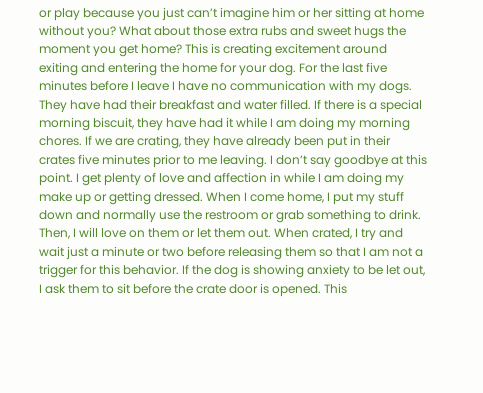or play because you just can’t imagine him or her sitting at home without you? What about those extra rubs and sweet hugs the moment you get home? This is creating excitement around exiting and entering the home for your dog. For the last five minutes before I leave I have no communication with my dogs. They have had their breakfast and water filled. If there is a special morning biscuit, they have had it while I am doing my morning chores. If we are crating, they have already been put in their crates five minutes prior to me leaving. I don’t say goodbye at this point. I get plenty of love and affection in while I am doing my make up or getting dressed. When I come home, I put my stuff down and normally use the restroom or grab something to drink. Then, I will love on them or let them out. When crated, I try and wait just a minute or two before releasing them so that I am not a trigger for this behavior. If the dog is showing anxiety to be let out, I ask them to sit before the crate door is opened. This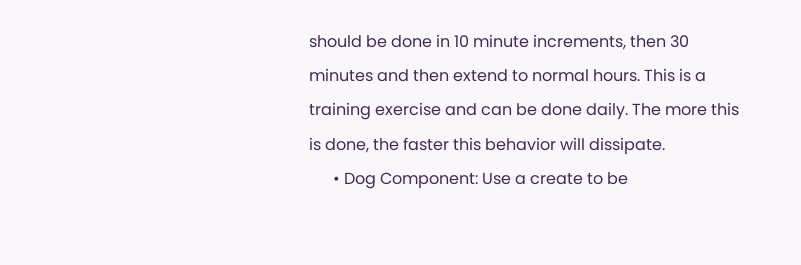should be done in 10 minute increments, then 30 minutes and then extend to normal hours. This is a training exercise and can be done daily. The more this is done, the faster this behavior will dissipate.
      • Dog Component: Use a create to be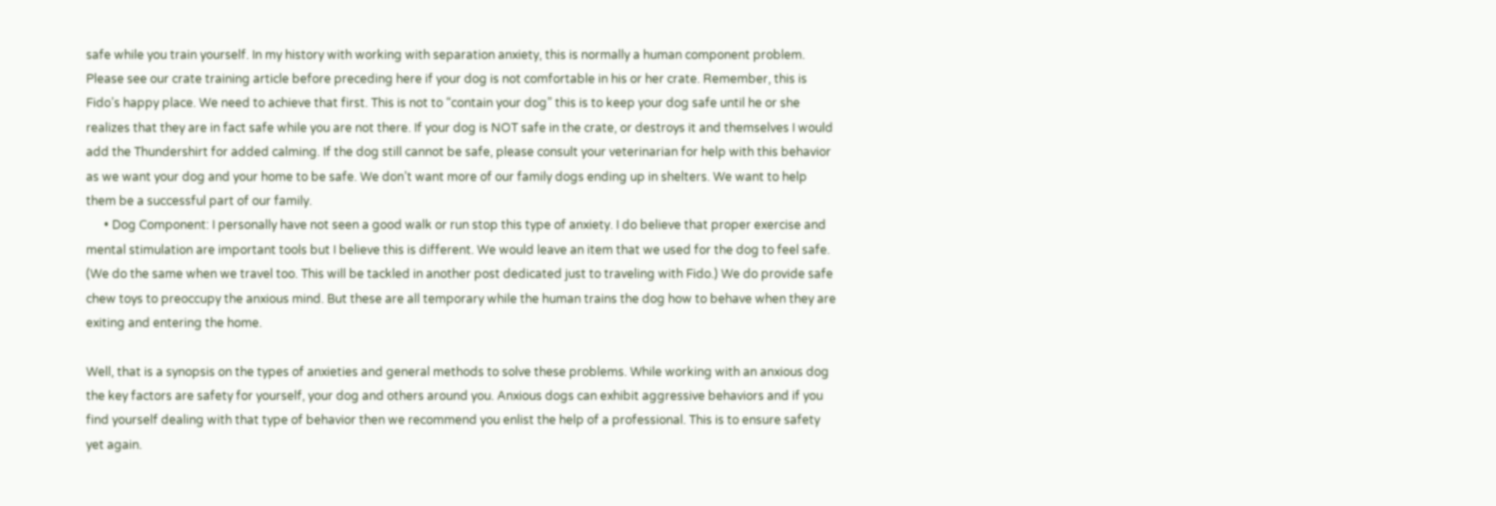safe while you train yourself. In my history with working with separation anxiety, this is normally a human component problem. Please see our crate training article before preceding here if your dog is not comfortable in his or her crate. Remember, this is Fido’s happy place. We need to achieve that first. This is not to “contain your dog” this is to keep your dog safe until he or she realizes that they are in fact safe while you are not there. If your dog is NOT safe in the crate, or destroys it and themselves I would add the Thundershirt for added calming. If the dog still cannot be safe, please consult your veterinarian for help with this behavior as we want your dog and your home to be safe. We don’t want more of our family dogs ending up in shelters. We want to help them be a successful part of our family.
      • Dog Component: I personally have not seen a good walk or run stop this type of anxiety. I do believe that proper exercise and mental stimulation are important tools but I believe this is different. We would leave an item that we used for the dog to feel safe. (We do the same when we travel too. This will be tackled in another post dedicated just to traveling with Fido.) We do provide safe chew toys to preoccupy the anxious mind. But these are all temporary while the human trains the dog how to behave when they are exiting and entering the home.

Well, that is a synopsis on the types of anxieties and general methods to solve these problems. While working with an anxious dog the key factors are safety for yourself, your dog and others around you. Anxious dogs can exhibit aggressive behaviors and if you find yourself dealing with that type of behavior then we recommend you enlist the help of a professional. This is to ensure safety yet again.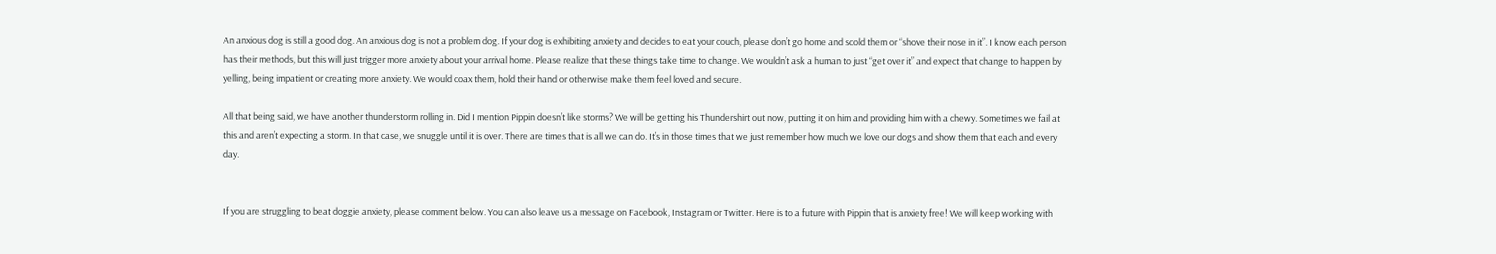An anxious dog is still a good dog. An anxious dog is not a problem dog. If your dog is exhibiting anxiety and decides to eat your couch, please don’t go home and scold them or “shove their nose in it”. I know each person has their methods, but this will just trigger more anxiety about your arrival home. Please realize that these things take time to change. We wouldn’t ask a human to just “get over it” and expect that change to happen by yelling, being impatient or creating more anxiety. We would coax them, hold their hand or otherwise make them feel loved and secure.

All that being said, we have another thunderstorm rolling in. Did I mention Pippin doesn’t like storms? We will be getting his Thundershirt out now, putting it on him and providing him with a chewy. Sometimes we fail at this and aren’t expecting a storm. In that case, we snuggle until it is over. There are times that is all we can do. It’s in those times that we just remember how much we love our dogs and show them that each and every day.


If you are struggling to beat doggie anxiety, please comment below. You can also leave us a message on Facebook, Instagram or Twitter. Here is to a future with Pippin that is anxiety free! We will keep working with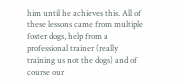him until he achieves this. All of these lessons came from multiple foster dogs, help from a professional trainer (really training us not the dogs) and of course our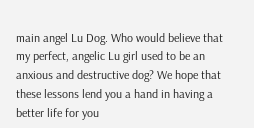main angel Lu Dog. Who would believe that my perfect, angelic Lu girl used to be an anxious and destructive dog? We hope that these lessons lend you a hand in having a better life for you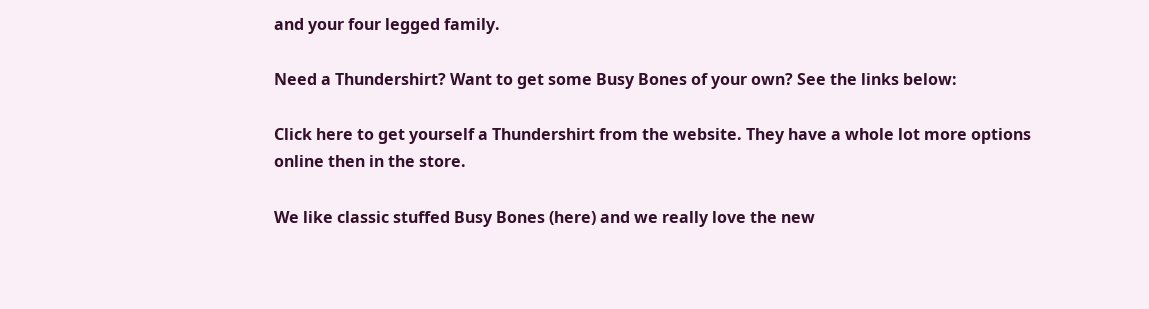and your four legged family.

Need a Thundershirt? Want to get some Busy Bones of your own? See the links below:

Click here to get yourself a Thundershirt from the website. They have a whole lot more options online then in the store.

We like classic stuffed Busy Bones (here) and we really love the new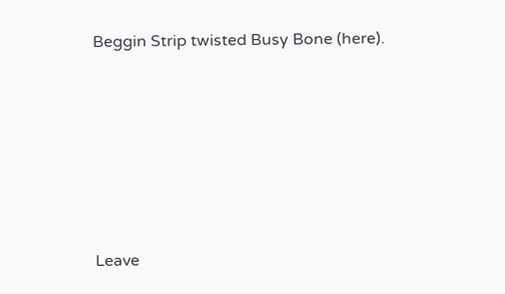Beggin Strip twisted Busy Bone (here).








Leave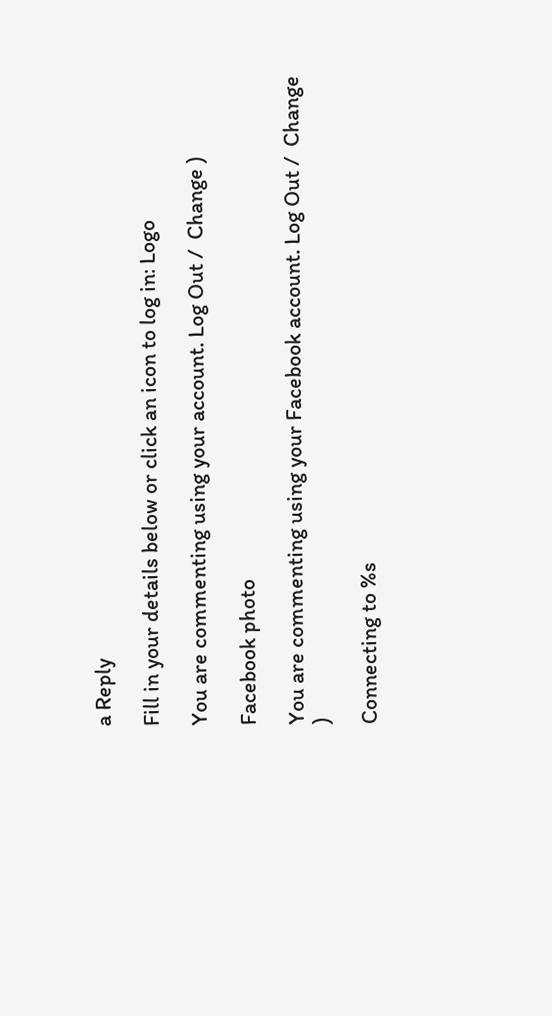a Reply

Fill in your details below or click an icon to log in: Logo

You are commenting using your account. Log Out /  Change )

Facebook photo

You are commenting using your Facebook account. Log Out /  Change )

Connecting to %s